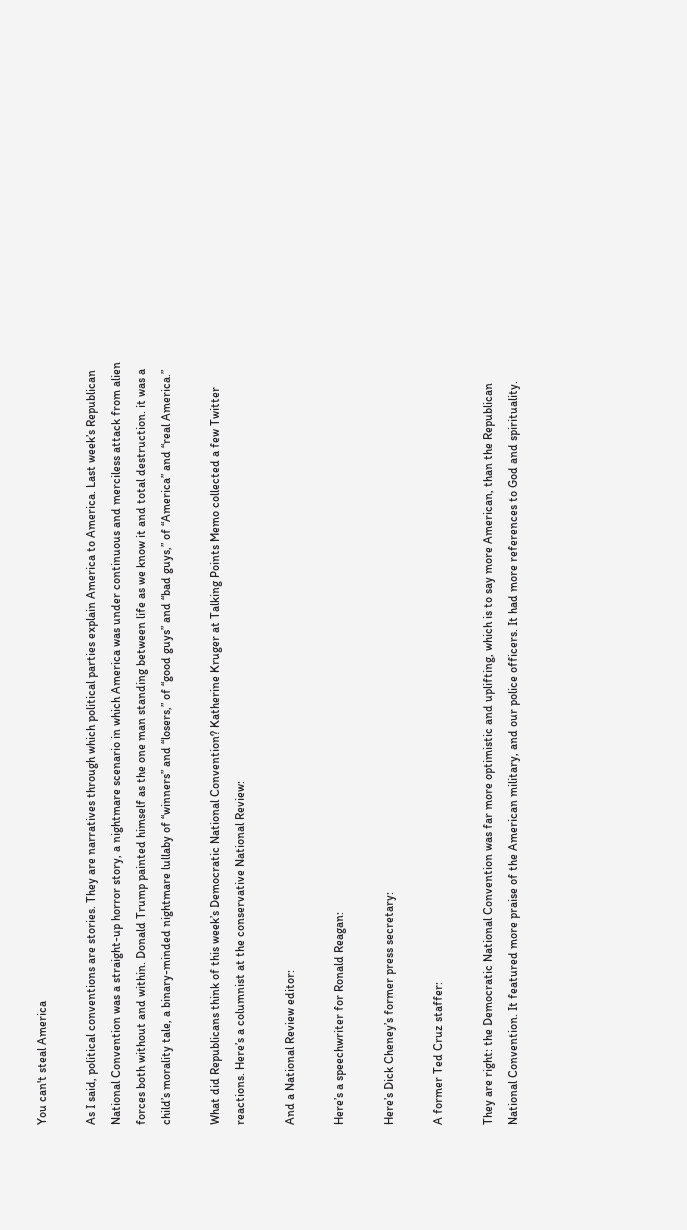You can't steal America

As I said, political conventions are stories. They are narratives through which political parties explain America to America. Last week’s Republican National Convention was a straight-up horror story, a nightmare scenario in which America was under continuous and merciless attack from alien forces both without and within. Donald Trump painted himself as the one man standing between life as we know it and total destruction. it was a child’s morality tale, a binary-minded nightmare lullaby of “winners” and “losers,” of “good guys” and “bad guys,” of “America” and “real America.”

What did Republicans think of this week’s Democratic National Convention? Katherine Kruger at Talking Points Memo collected a few Twitter reactions. Here’s a columnist at the conservative National Review:

And a National Review editor:

Here’s a speechwriter for Ronald Reagan:

Here’s Dick Cheney’s former press secretary:

A former Ted Cruz staffer:

They are right: the Democratic National Convention was far more optimistic and uplifting, which is to say more American, than the Republican National Convention. It featured more praise of the American military, and our police officers. It had more references to God and spirituality.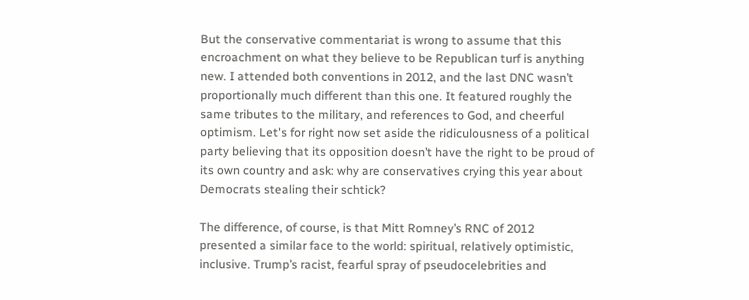But the conservative commentariat is wrong to assume that this encroachment on what they believe to be Republican turf is anything new. I attended both conventions in 2012, and the last DNC wasn’t proportionally much different than this one. It featured roughly the same tributes to the military, and references to God, and cheerful optimism. Let's for right now set aside the ridiculousness of a political party believing that its opposition doesn’t have the right to be proud of its own country and ask: why are conservatives crying this year about Democrats stealing their schtick?

The difference, of course, is that Mitt Romney’s RNC of 2012 presented a similar face to the world: spiritual, relatively optimistic, inclusive. Trump’s racist, fearful spray of pseudocelebrities and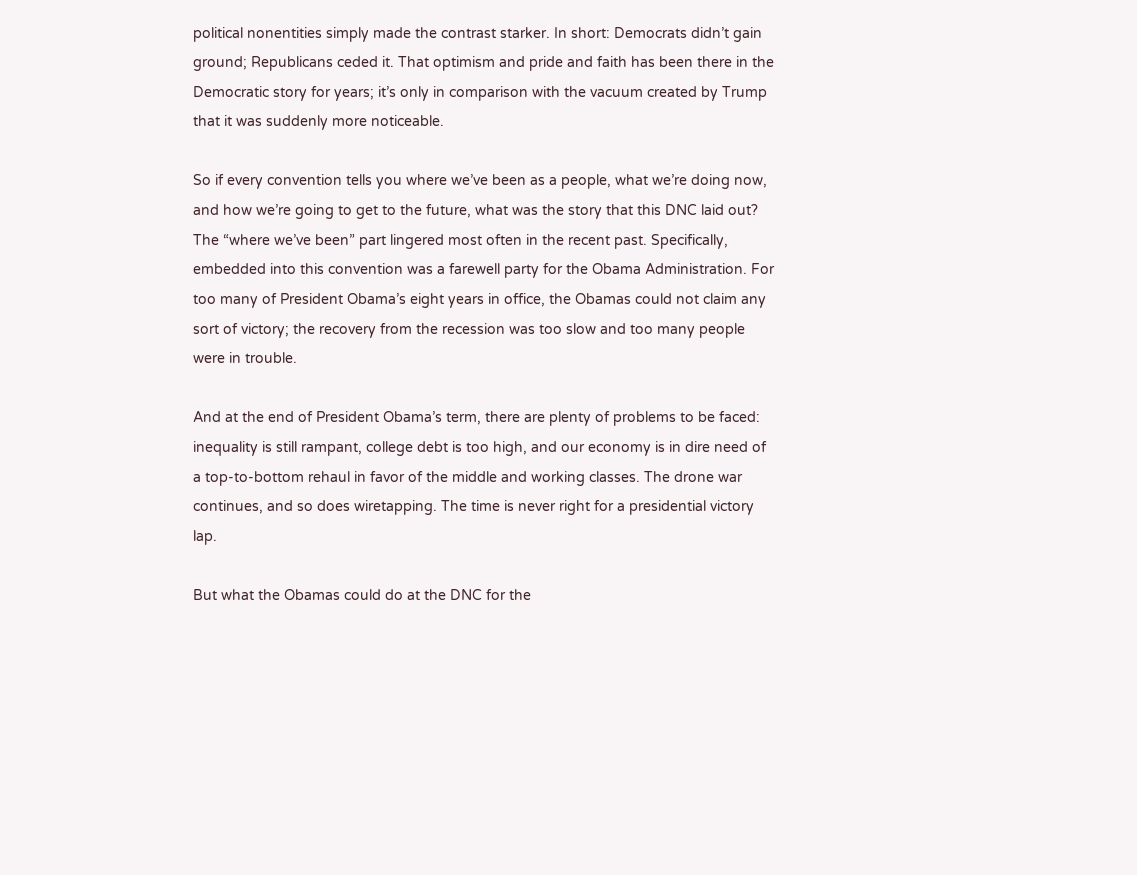political nonentities simply made the contrast starker. In short: Democrats didn’t gain ground; Republicans ceded it. That optimism and pride and faith has been there in the Democratic story for years; it’s only in comparison with the vacuum created by Trump that it was suddenly more noticeable.

So if every convention tells you where we’ve been as a people, what we’re doing now, and how we’re going to get to the future, what was the story that this DNC laid out? The “where we’ve been” part lingered most often in the recent past. Specifically, embedded into this convention was a farewell party for the Obama Administration. For too many of President Obama’s eight years in office, the Obamas could not claim any sort of victory; the recovery from the recession was too slow and too many people were in trouble.

And at the end of President Obama’s term, there are plenty of problems to be faced: inequality is still rampant, college debt is too high, and our economy is in dire need of a top-to-bottom rehaul in favor of the middle and working classes. The drone war continues, and so does wiretapping. The time is never right for a presidential victory lap.

But what the Obamas could do at the DNC for the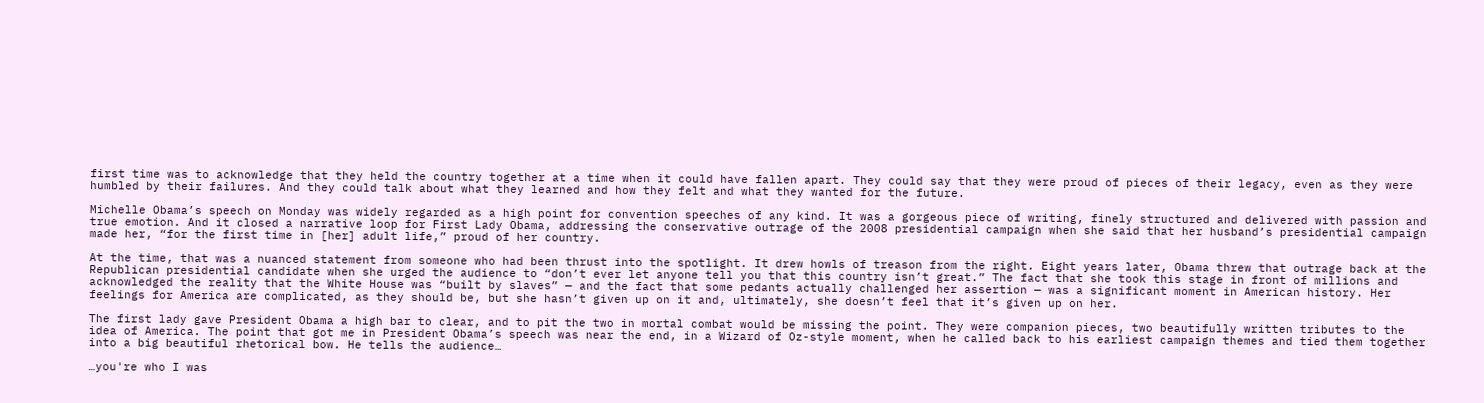first time was to acknowledge that they held the country together at a time when it could have fallen apart. They could say that they were proud of pieces of their legacy, even as they were humbled by their failures. And they could talk about what they learned and how they felt and what they wanted for the future.

Michelle Obama’s speech on Monday was widely regarded as a high point for convention speeches of any kind. It was a gorgeous piece of writing, finely structured and delivered with passion and true emotion. And it closed a narrative loop for First Lady Obama, addressing the conservative outrage of the 2008 presidential campaign when she said that her husband’s presidential campaign made her, “for the first time in [her] adult life,” proud of her country.

At the time, that was a nuanced statement from someone who had been thrust into the spotlight. It drew howls of treason from the right. Eight years later, Obama threw that outrage back at the Republican presidential candidate when she urged the audience to “don’t ever let anyone tell you that this country isn’t great.” The fact that she took this stage in front of millions and acknowledged the reality that the White House was “built by slaves” — and the fact that some pedants actually challenged her assertion — was a significant moment in American history. Her feelings for America are complicated, as they should be, but she hasn’t given up on it and, ultimately, she doesn’t feel that it’s given up on her.

The first lady gave President Obama a high bar to clear, and to pit the two in mortal combat would be missing the point. They were companion pieces, two beautifully written tributes to the idea of America. The point that got me in President Obama’s speech was near the end, in a Wizard of Oz-style moment, when he called back to his earliest campaign themes and tied them together into a big beautiful rhetorical bow. He tells the audience…

…you're who I was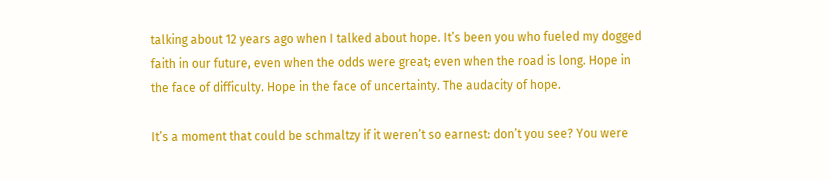talking about 12 years ago when I talked about hope. It’s been you who fueled my dogged faith in our future, even when the odds were great; even when the road is long. Hope in the face of difficulty. Hope in the face of uncertainty. The audacity of hope.

It’s a moment that could be schmaltzy if it weren’t so earnest: don’t you see? You were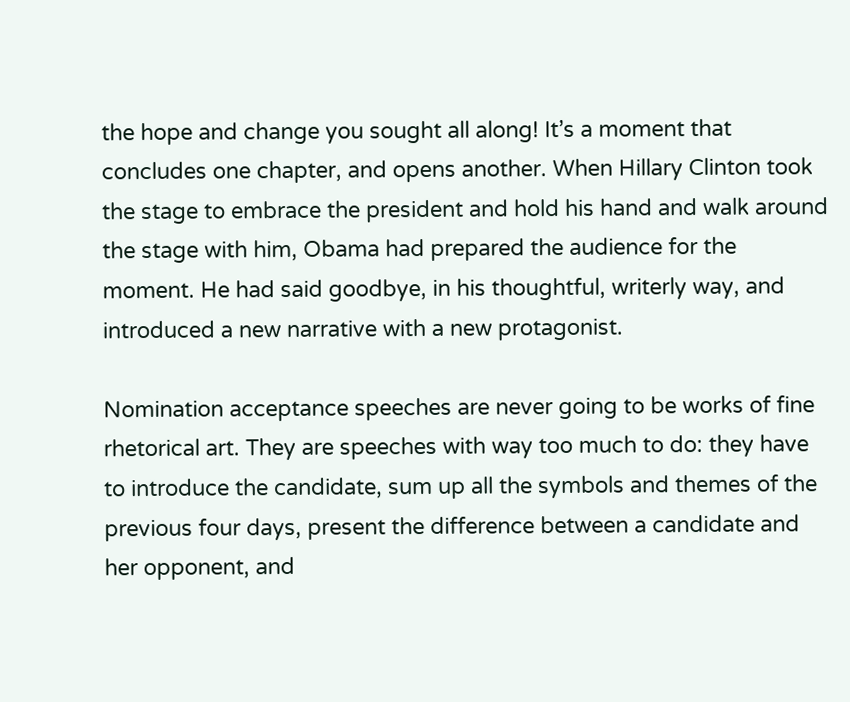the hope and change you sought all along! It’s a moment that concludes one chapter, and opens another. When Hillary Clinton took the stage to embrace the president and hold his hand and walk around the stage with him, Obama had prepared the audience for the moment. He had said goodbye, in his thoughtful, writerly way, and introduced a new narrative with a new protagonist.

Nomination acceptance speeches are never going to be works of fine rhetorical art. They are speeches with way too much to do: they have to introduce the candidate, sum up all the symbols and themes of the previous four days, present the difference between a candidate and her opponent, and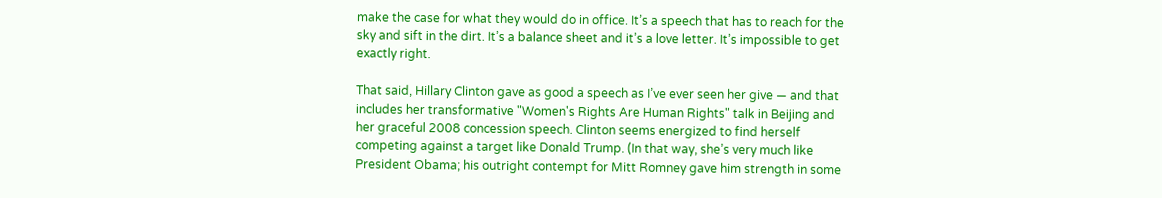make the case for what they would do in office. It’s a speech that has to reach for the sky and sift in the dirt. It’s a balance sheet and it’s a love letter. It’s impossible to get exactly right.

That said, Hillary Clinton gave as good a speech as I’ve ever seen her give — and that includes her transformative "Women's Rights Are Human Rights" talk in Beijing and her graceful 2008 concession speech. Clinton seems energized to find herself competing against a target like Donald Trump. (In that way, she’s very much like President Obama; his outright contempt for Mitt Romney gave him strength in some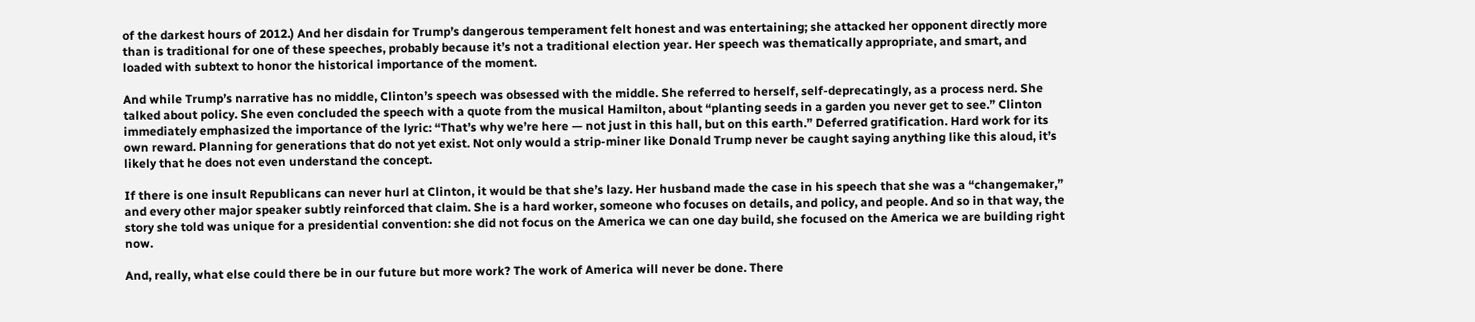of the darkest hours of 2012.) And her disdain for Trump’s dangerous temperament felt honest and was entertaining; she attacked her opponent directly more than is traditional for one of these speeches, probably because it’s not a traditional election year. Her speech was thematically appropriate, and smart, and loaded with subtext to honor the historical importance of the moment.

And while Trump’s narrative has no middle, Clinton’s speech was obsessed with the middle. She referred to herself, self-deprecatingly, as a process nerd. She talked about policy. She even concluded the speech with a quote from the musical Hamilton, about “planting seeds in a garden you never get to see.” Clinton immediately emphasized the importance of the lyric: “That’s why we’re here — not just in this hall, but on this earth.” Deferred gratification. Hard work for its own reward. Planning for generations that do not yet exist. Not only would a strip-miner like Donald Trump never be caught saying anything like this aloud, it’s likely that he does not even understand the concept.

If there is one insult Republicans can never hurl at Clinton, it would be that she’s lazy. Her husband made the case in his speech that she was a “changemaker,” and every other major speaker subtly reinforced that claim. She is a hard worker, someone who focuses on details, and policy, and people. And so in that way, the story she told was unique for a presidential convention: she did not focus on the America we can one day build, she focused on the America we are building right now.

And, really, what else could there be in our future but more work? The work of America will never be done. There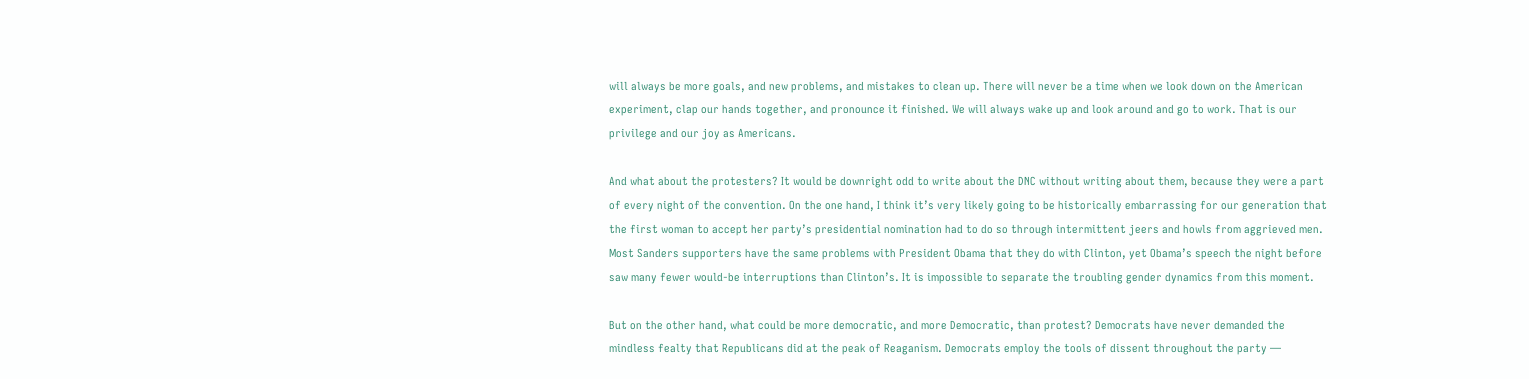will always be more goals, and new problems, and mistakes to clean up. There will never be a time when we look down on the American experiment, clap our hands together, and pronounce it finished. We will always wake up and look around and go to work. That is our privilege and our joy as Americans.

And what about the protesters? It would be downright odd to write about the DNC without writing about them, because they were a part of every night of the convention. On the one hand, I think it’s very likely going to be historically embarrassing for our generation that the first woman to accept her party’s presidential nomination had to do so through intermittent jeers and howls from aggrieved men. Most Sanders supporters have the same problems with President Obama that they do with Clinton, yet Obama’s speech the night before saw many fewer would-be interruptions than Clinton’s. It is impossible to separate the troubling gender dynamics from this moment.

But on the other hand, what could be more democratic, and more Democratic, than protest? Democrats have never demanded the mindless fealty that Republicans did at the peak of Reaganism. Democrats employ the tools of dissent throughout the party —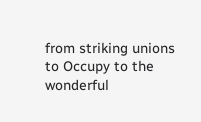from striking unions to Occupy to the wonderful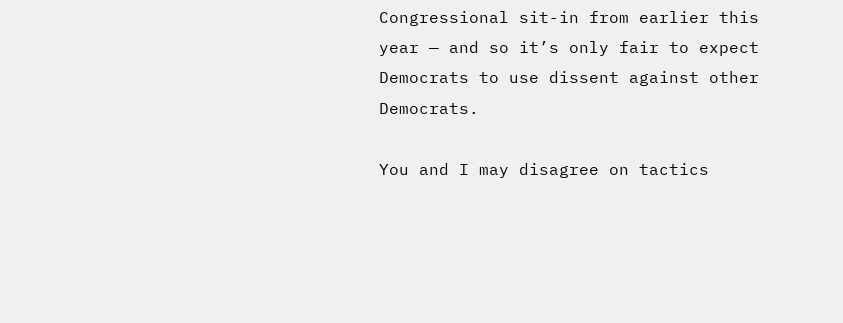Congressional sit-in from earlier this year — and so it’s only fair to expect Democrats to use dissent against other Democrats.

You and I may disagree on tactics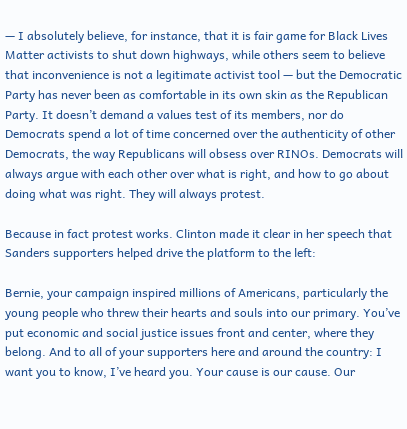— I absolutely believe, for instance, that it is fair game for Black Lives Matter activists to shut down highways, while others seem to believe that inconvenience is not a legitimate activist tool — but the Democratic Party has never been as comfortable in its own skin as the Republican Party. It doesn’t demand a values test of its members, nor do Democrats spend a lot of time concerned over the authenticity of other Democrats, the way Republicans will obsess over RINOs. Democrats will always argue with each other over what is right, and how to go about doing what was right. They will always protest.

Because in fact protest works. Clinton made it clear in her speech that Sanders supporters helped drive the platform to the left:

Bernie, your campaign inspired millions of Americans, particularly the young people who threw their hearts and souls into our primary. You’ve put economic and social justice issues front and center, where they belong. And to all of your supporters here and around the country: I want you to know, I’ve heard you. Your cause is our cause. Our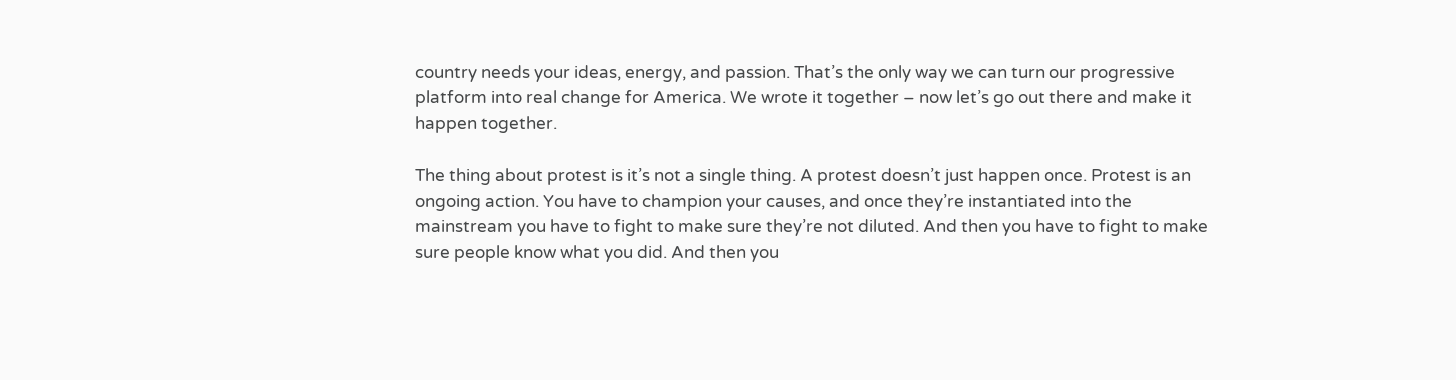country needs your ideas, energy, and passion. That’s the only way we can turn our progressive platform into real change for America. We wrote it together – now let’s go out there and make it happen together.

The thing about protest is it’s not a single thing. A protest doesn’t just happen once. Protest is an ongoing action. You have to champion your causes, and once they’re instantiated into the mainstream you have to fight to make sure they’re not diluted. And then you have to fight to make sure people know what you did. And then you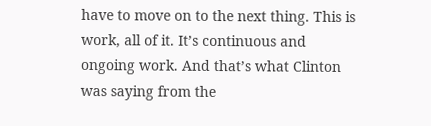have to move on to the next thing. This is work, all of it. It’s continuous and ongoing work. And that’s what Clinton was saying from the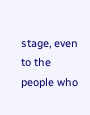stage, even to the people who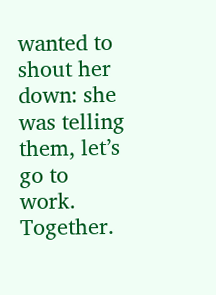wanted to shout her down: she was telling them, let’s go to work. Together.